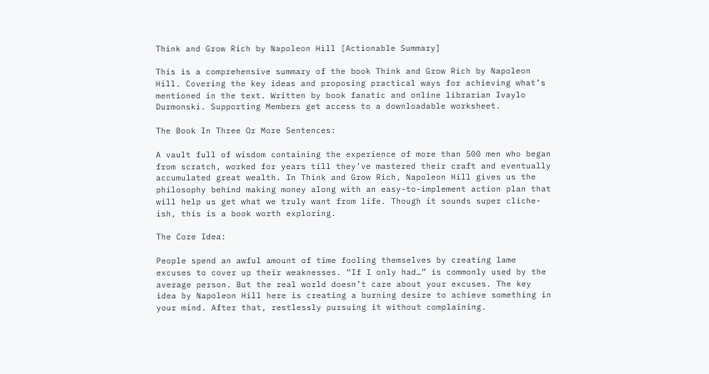Think and Grow Rich by Napoleon Hill [Actionable Summary]

This is a comprehensive summary of the book Think and Grow Rich by Napoleon Hill. Covering the key ideas and proposing practical ways for achieving what’s mentioned in the text. Written by book fanatic and online librarian Ivaylo Durmonski. Supporting Members get access to a downloadable worksheet.

The Book In Three Or More Sentences:

A vault full of wisdom containing the experience of more than 500 men who began from scratch, worked for years till they’ve mastered their craft and eventually accumulated great wealth. In Think and Grow Rich, Napoleon Hill gives us the philosophy behind making money along with an easy-to-implement action plan that will help us get what we truly want from life. Though it sounds super cliche-ish, this is a book worth exploring.

The Core Idea:

People spend an awful amount of time fooling themselves by creating lame excuses to cover up their weaknesses. “If I only had…” is commonly used by the average person. But the real world doesn’t care about your excuses. The key idea by Napoleon Hill here is creating a burning desire to achieve something in your mind. After that, restlessly pursuing it without complaining.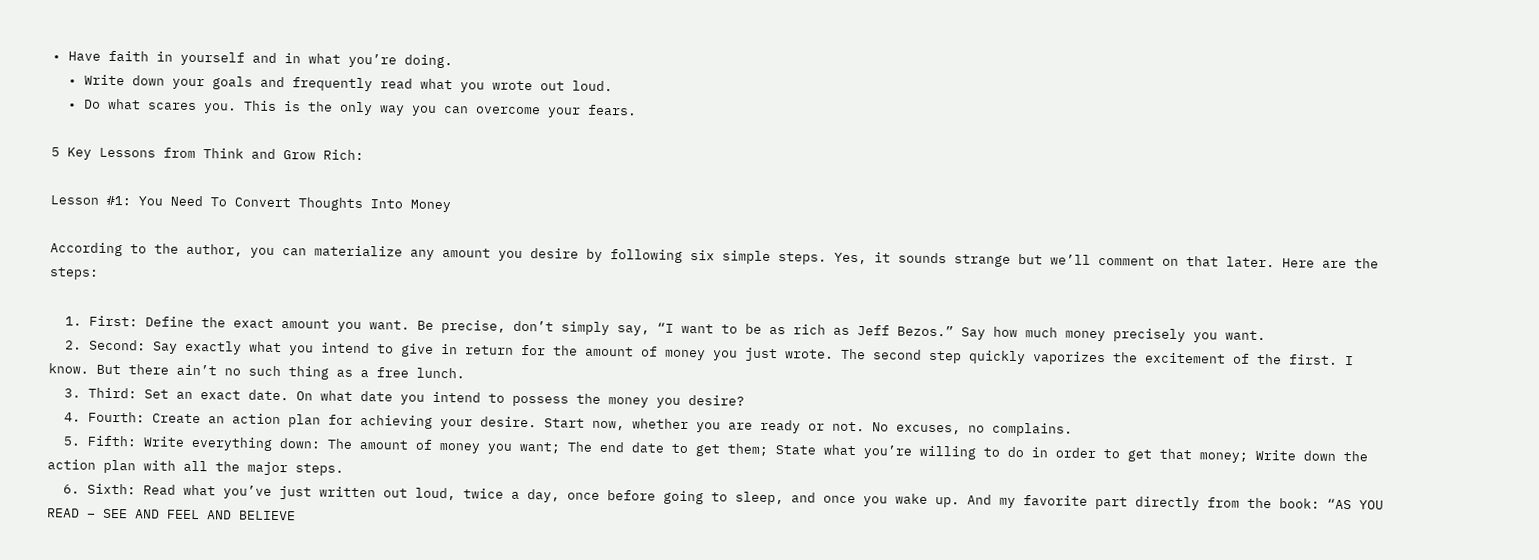• Have faith in yourself and in what you’re doing.
  • Write down your goals and frequently read what you wrote out loud.
  • Do what scares you. This is the only way you can overcome your fears.

5 Key Lessons from Think and Grow Rich:

Lesson #1: You Need To Convert Thoughts Into Money

According to the author, you can materialize any amount you desire by following six simple steps. Yes, it sounds strange but we’ll comment on that later. Here are the steps:

  1. First: Define the exact amount you want. Be precise, don’t simply say, “I want to be as rich as Jeff Bezos.” Say how much money precisely you want.
  2. Second: Say exactly what you intend to give in return for the amount of money you just wrote. The second step quickly vaporizes the excitement of the first. I know. But there ain’t no such thing as a free lunch.
  3. Third: Set an exact date. On what date you intend to possess the money you desire?
  4. Fourth: Create an action plan for achieving your desire. Start now, whether you are ready or not. No excuses, no complains.
  5. Fifth: Write everything down: The amount of money you want; The end date to get them; State what you’re willing to do in order to get that money; Write down the action plan with all the major steps.
  6. Sixth: Read what you’ve just written out loud, twice a day, once before going to sleep, and once you wake up. And my favorite part directly from the book: “AS YOU READ – SEE AND FEEL AND BELIEVE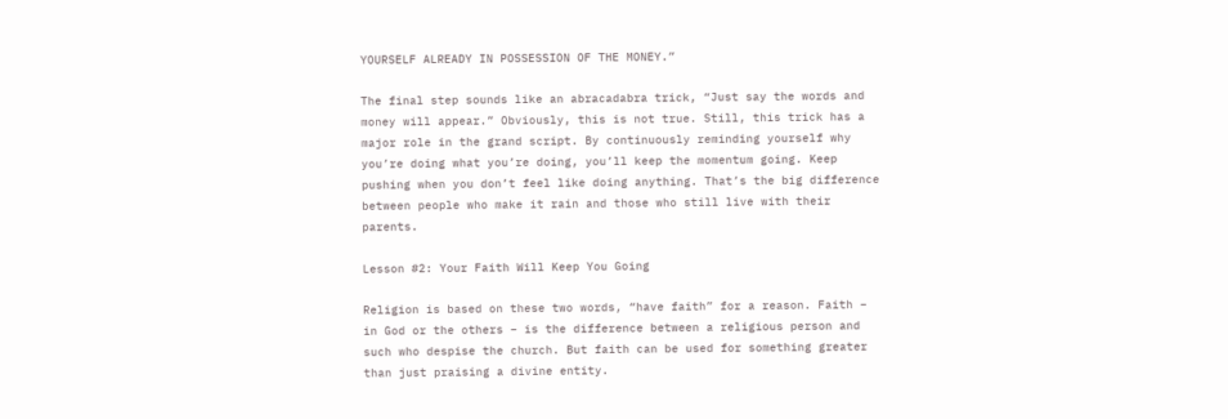YOURSELF ALREADY IN POSSESSION OF THE MONEY.”

The final step sounds like an abracadabra trick, “Just say the words and money will appear.” Obviously, this is not true. Still, this trick has a major role in the grand script. By continuously reminding yourself why you’re doing what you’re doing, you’ll keep the momentum going. Keep pushing when you don’t feel like doing anything. That’s the big difference between people who make it rain and those who still live with their parents.

Lesson #2: Your Faith Will Keep You Going

Religion is based on these two words, “have faith” for a reason. Faith – in God or the others – is the difference between a religious person and such who despise the church. But faith can be used for something greater than just praising a divine entity.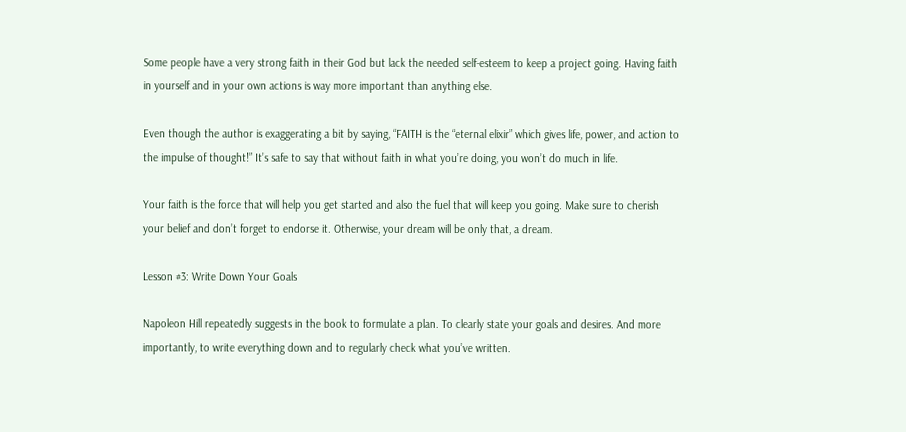Some people have a very strong faith in their God but lack the needed self-esteem to keep a project going. Having faith in yourself and in your own actions is way more important than anything else.

Even though the author is exaggerating a bit by saying, “FAITH is the “eternal elixir” which gives life, power, and action to the impulse of thought!” It’s safe to say that without faith in what you’re doing, you won’t do much in life.

Your faith is the force that will help you get started and also the fuel that will keep you going. Make sure to cherish your belief and don’t forget to endorse it. Otherwise, your dream will be only that, a dream.

Lesson #3: Write Down Your Goals

Napoleon Hill repeatedly suggests in the book to formulate a plan. To clearly state your goals and desires. And more importantly, to write everything down and to regularly check what you’ve written.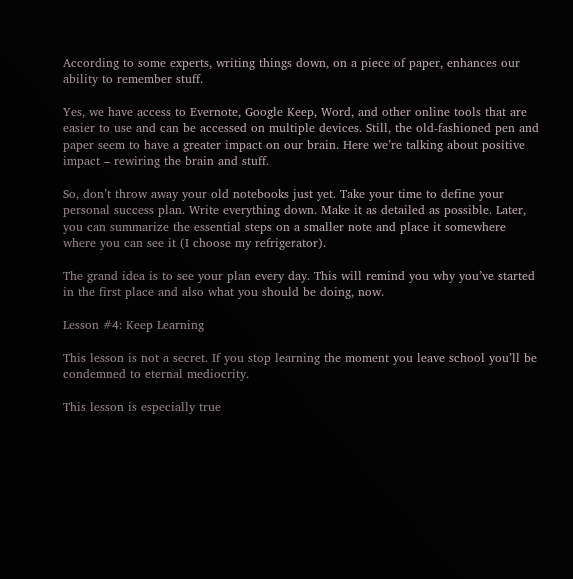According to some experts, writing things down, on a piece of paper, enhances our ability to remember stuff.

Yes, we have access to Evernote, Google Keep, Word, and other online tools that are easier to use and can be accessed on multiple devices. Still, the old-fashioned pen and paper seem to have a greater impact on our brain. Here we’re talking about positive impact – rewiring the brain and stuff.

So, don’t throw away your old notebooks just yet. Take your time to define your personal success plan. Write everything down. Make it as detailed as possible. Later, you can summarize the essential steps on a smaller note and place it somewhere where you can see it (I choose my refrigerator).

The grand idea is to see your plan every day. This will remind you why you’ve started in the first place and also what you should be doing, now.

Lesson #4: Keep Learning

This lesson is not a secret. If you stop learning the moment you leave school you’ll be condemned to eternal mediocrity.

This lesson is especially true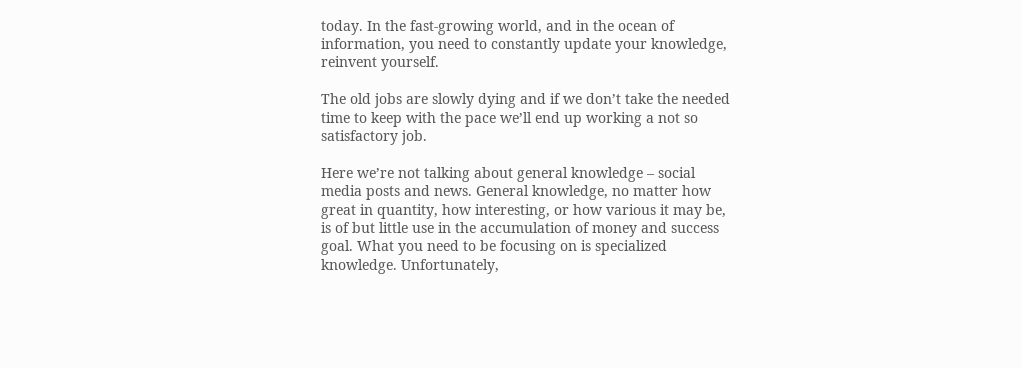today. In the fast-growing world, and in the ocean of information, you need to constantly update your knowledge, reinvent yourself.

The old jobs are slowly dying and if we don’t take the needed time to keep with the pace we’ll end up working a not so satisfactory job.

Here we’re not talking about general knowledge – social media posts and news. General knowledge, no matter how great in quantity, how interesting, or how various it may be, is of but little use in the accumulation of money and success goal. What you need to be focusing on is specialized knowledge. Unfortunately,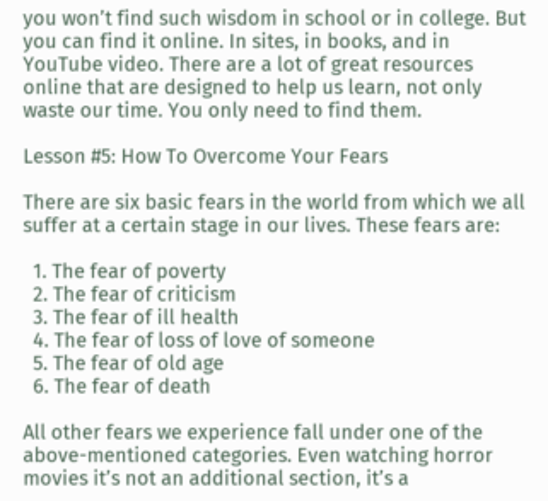you won’t find such wisdom in school or in college. But you can find it online. In sites, in books, and in YouTube video. There are a lot of great resources online that are designed to help us learn, not only waste our time. You only need to find them.

Lesson #5: How To Overcome Your Fears

There are six basic fears in the world from which we all suffer at a certain stage in our lives. These fears are:

  1. The fear of poverty
  2. The fear of criticism
  3. The fear of ill health
  4. The fear of loss of love of someone
  5. The fear of old age
  6. The fear of death

All other fears we experience fall under one of the above-mentioned categories. Even watching horror movies it’s not an additional section, it’s a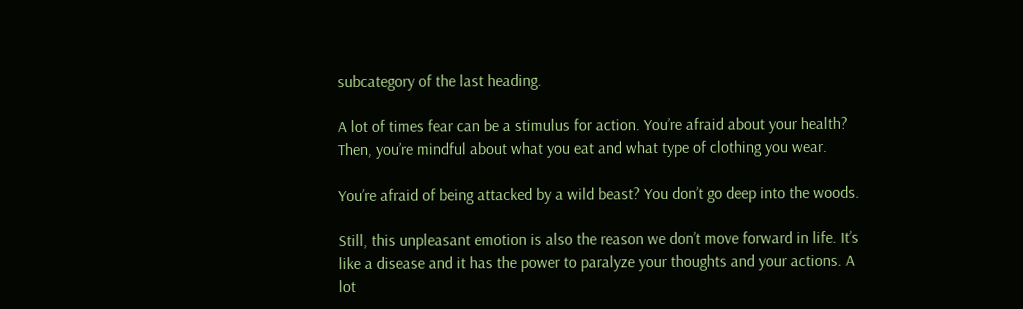subcategory of the last heading.

A lot of times fear can be a stimulus for action. You’re afraid about your health? Then, you’re mindful about what you eat and what type of clothing you wear.

You’re afraid of being attacked by a wild beast? You don’t go deep into the woods.

Still, this unpleasant emotion is also the reason we don’t move forward in life. It’s like a disease and it has the power to paralyze your thoughts and your actions. A lot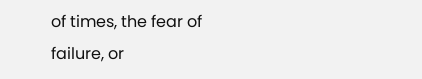of times, the fear of failure, or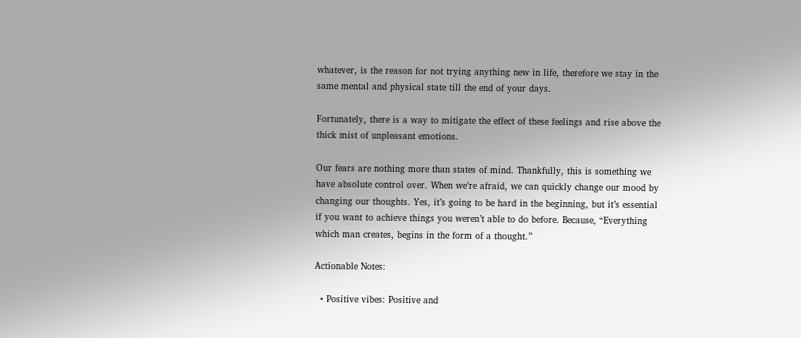whatever, is the reason for not trying anything new in life, therefore we stay in the same mental and physical state till the end of your days.

Fortunately, there is a way to mitigate the effect of these feelings and rise above the thick mist of unpleasant emotions.

Our fears are nothing more than states of mind. Thankfully, this is something we have absolute control over. When we’re afraid, we can quickly change our mood by changing our thoughts. Yes, it’s going to be hard in the beginning, but it’s essential if you want to achieve things you weren’t able to do before. Because, “Everything which man creates, begins in the form of a thought.”

Actionable Notes:

  • Positive vibes: Positive and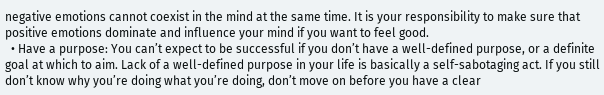negative emotions cannot coexist in the mind at the same time. It is your responsibility to make sure that positive emotions dominate and influence your mind if you want to feel good.
  • Have a purpose: You can’t expect to be successful if you don’t have a well-defined purpose, or a definite goal at which to aim. Lack of a well-defined purpose in your life is basically a self-sabotaging act. If you still don’t know why you’re doing what you’re doing, don’t move on before you have a clear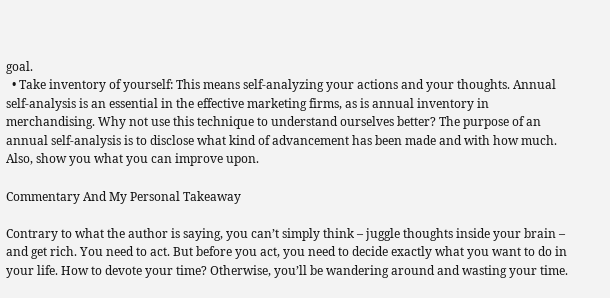goal.
  • Take inventory of yourself: This means self-analyzing your actions and your thoughts. Annual self-analysis is an essential in the effective marketing firms, as is annual inventory in merchandising. Why not use this technique to understand ourselves better? The purpose of an annual self-analysis is to disclose what kind of advancement has been made and with how much. Also, show you what you can improve upon.

Commentary And My Personal Takeaway

Contrary to what the author is saying, you can’t simply think – juggle thoughts inside your brain – and get rich. You need to act. But before you act, you need to decide exactly what you want to do in your life. How to devote your time? Otherwise, you’ll be wandering around and wasting your time.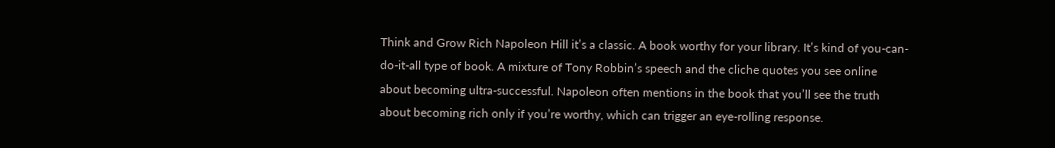Think and Grow Rich Napoleon Hill it’s a classic. A book worthy for your library. It’s kind of you-can-do-it-all type of book. A mixture of Tony Robbin’s speech and the cliche quotes you see online about becoming ultra-successful. Napoleon often mentions in the book that you’ll see the truth about becoming rich only if you’re worthy, which can trigger an eye-rolling response.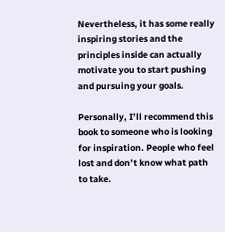Nevertheless, it has some really inspiring stories and the principles inside can actually motivate you to start pushing and pursuing your goals.

Personally, I’ll recommend this book to someone who is looking for inspiration. People who feel lost and don’t know what path to take.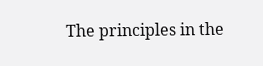The principles in the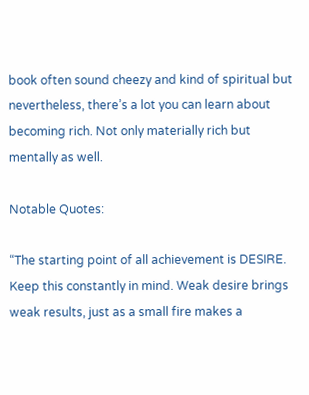book often sound cheezy and kind of spiritual but nevertheless, there’s a lot you can learn about becoming rich. Not only materially rich but mentally as well.

Notable Quotes:

“The starting point of all achievement is DESIRE. Keep this constantly in mind. Weak desire brings weak results, just as a small fire makes a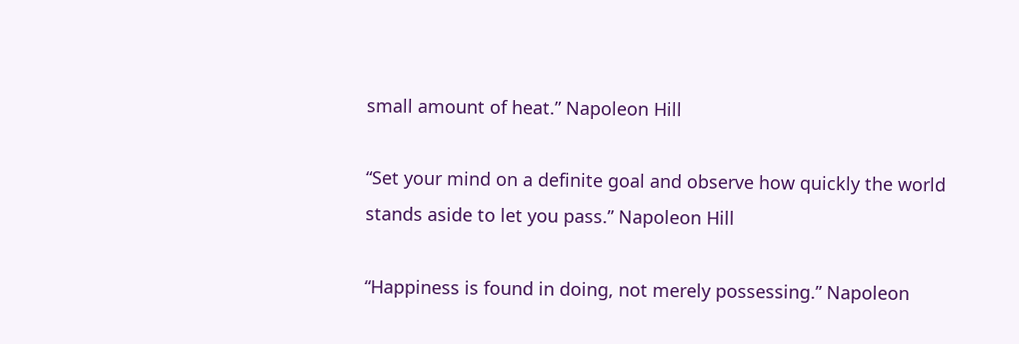small amount of heat.” Napoleon Hill

“Set your mind on a definite goal and observe how quickly the world stands aside to let you pass.” Napoleon Hill

“Happiness is found in doing, not merely possessing.” Napoleon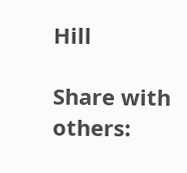Hill

Share with others: